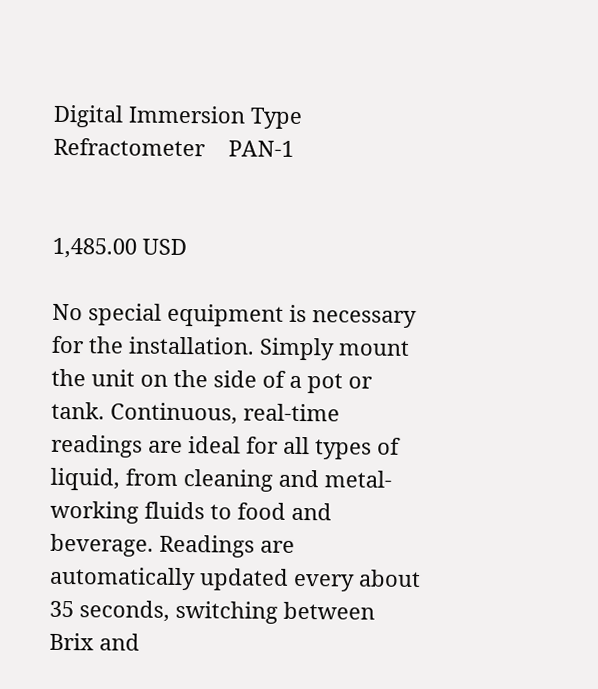Digital Immersion Type Refractometer    PAN-1


1,485.00 USD

No special equipment is necessary for the installation. Simply mount the unit on the side of a pot or tank. Continuous, real-time readings are ideal for all types of liquid, from cleaning and metal-working fluids to food and beverage. Readings are automatically updated every about 35 seconds, switching between Brix and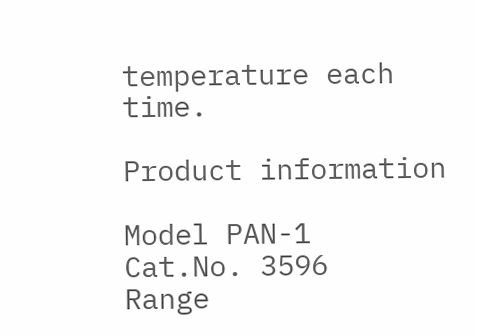temperature each time.

Product information

Model PAN-1
Cat.No. 3596
Range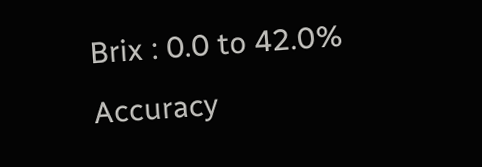Brix : 0.0 to 42.0%
Accuracy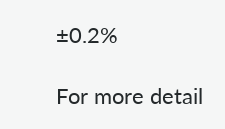±0.2%

For more detail